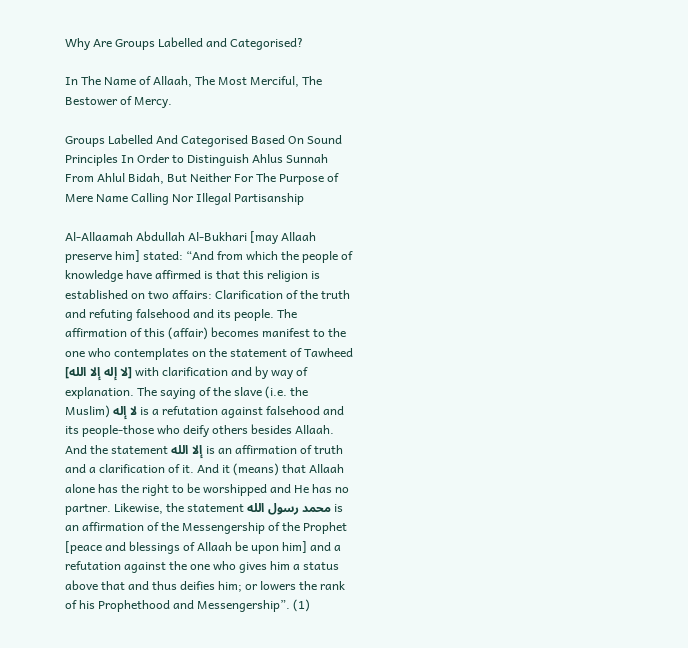Why Are Groups Labelled and Categorised?

In The Name of Allaah, The Most Merciful, The Bestower of Mercy.

Groups Labelled And Categorised Based On Sound Principles In Order to Distinguish Ahlus Sunnah From Ahlul Bidah, But Neither For The Purpose of Mere Name Calling Nor Illegal Partisanship

Al-Allaamah Abdullah Al-Bukhari [may Allaah preserve him] stated: “And from which the people of knowledge have affirmed is that this religion is established on two affairs: Clarification of the truth and refuting falsehood and its people. The affirmation of this (affair) becomes manifest to the one who contemplates on the statement of Tawheed [لا إله إلا الله] with clarification and by way of explanation. The saying of the slave (i.e. the Muslim) لا إله is a refutation against falsehood and its people-those who deify others besides Allaah. And the statement إلا الله is an affirmation of truth and a clarification of it. And it (means) that Allaah alone has the right to be worshipped and He has no partner. Likewise, the statement محمد رسول الله is an affirmation of the Messengership of the Prophet [peace and blessings of Allaah be upon him] and a refutation against the one who gives him a status above that and thus deifies him; or lowers the rank of his Prophethood and Messengership”. (1)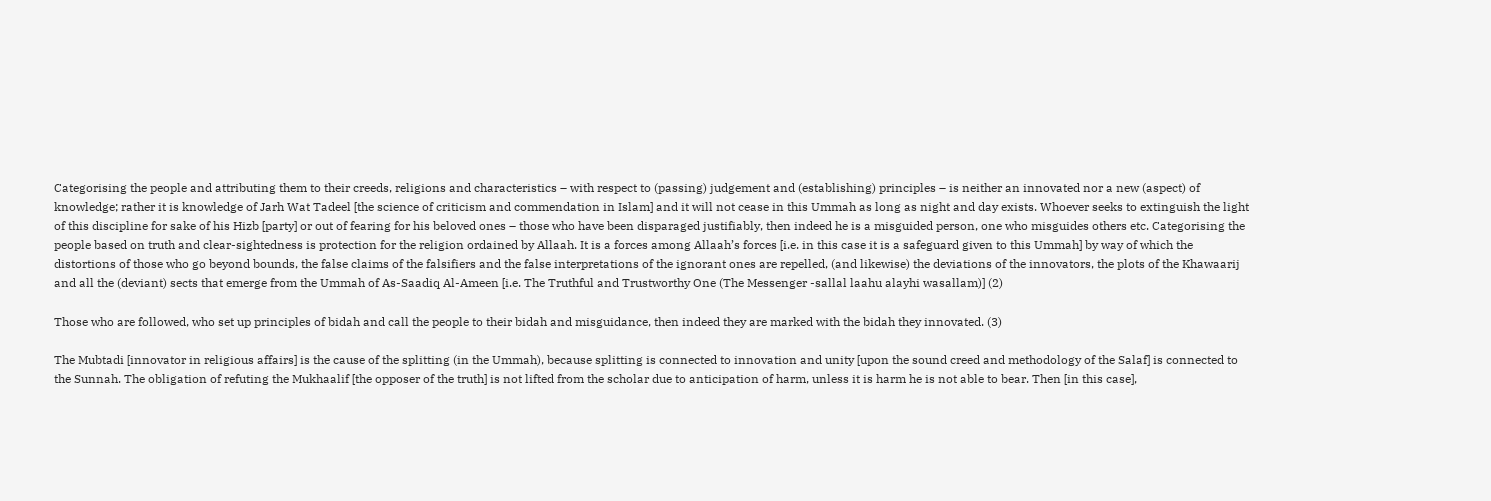Categorising the people and attributing them to their creeds, religions and characteristics – with respect to (passing) judgement and (establishing) principles – is neither an innovated nor a new (aspect) of knowledge; rather it is knowledge of Jarh Wat Tadeel [the science of criticism and commendation in Islam] and it will not cease in this Ummah as long as night and day exists. Whoever seeks to extinguish the light of this discipline for sake of his Hizb [party] or out of fearing for his beloved ones – those who have been disparaged justifiably, then indeed he is a misguided person, one who misguides others etc. Categorising the people based on truth and clear-sightedness is protection for the religion ordained by Allaah. It is a forces among Allaah’s forces [i.e. in this case it is a safeguard given to this Ummah] by way of which the distortions of those who go beyond bounds, the false claims of the falsifiers and the false interpretations of the ignorant ones are repelled, (and likewise) the deviations of the innovators, the plots of the Khawaarij and all the (deviant) sects that emerge from the Ummah of As-Saadiq Al-Ameen [i.e. The Truthful and Trustworthy One (The Messenger -sallal laahu alayhi wasallam)] (2)

Those who are followed, who set up principles of bidah and call the people to their bidah and misguidance, then indeed they are marked with the bidah they innovated. (3)

The Mubtadi [innovator in religious affairs] is the cause of the splitting (in the Ummah), because splitting is connected to innovation and unity [upon the sound creed and methodology of the Salaf] is connected to the Sunnah. The obligation of refuting the Mukhaalif [the opposer of the truth] is not lifted from the scholar due to anticipation of harm, unless it is harm he is not able to bear. Then [in this case],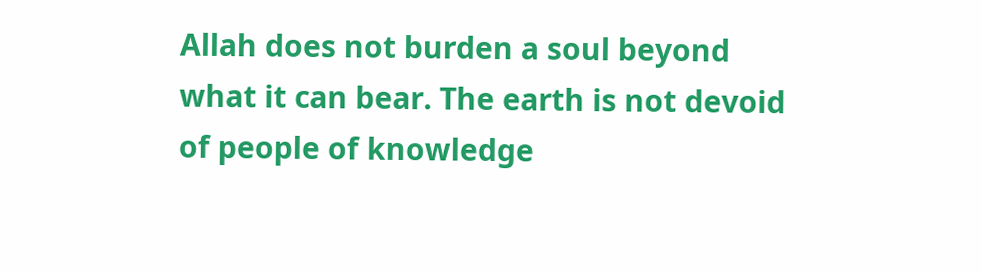Allah does not burden a soul beyond what it can bear. The earth is not devoid of people of knowledge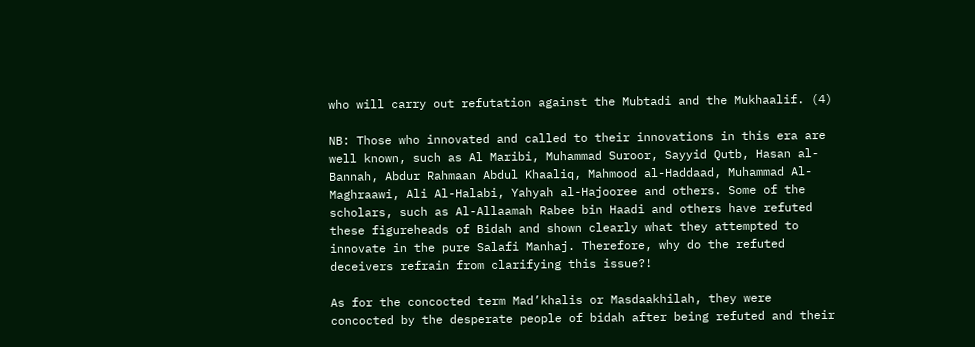who will carry out refutation against the Mubtadi and the Mukhaalif. (4)

NB: Those who innovated and called to their innovations in this era are well known, such as Al Maribi, Muhammad Suroor, Sayyid Qutb, Hasan al-Bannah, Abdur Rahmaan Abdul Khaaliq, Mahmood al-Haddaad, Muhammad Al-Maghraawi, Ali Al-Halabi, Yahyah al-Hajooree and others. Some of the scholars, such as Al-Allaamah Rabee bin Haadi and others have refuted these figureheads of Bidah and shown clearly what they attempted to innovate in the pure Salafi Manhaj. Therefore, why do the refuted deceivers refrain from clarifying this issue?!

As for the concocted term Mad’khalis or Masdaakhilah, they were concocted by the desperate people of bidah after being refuted and their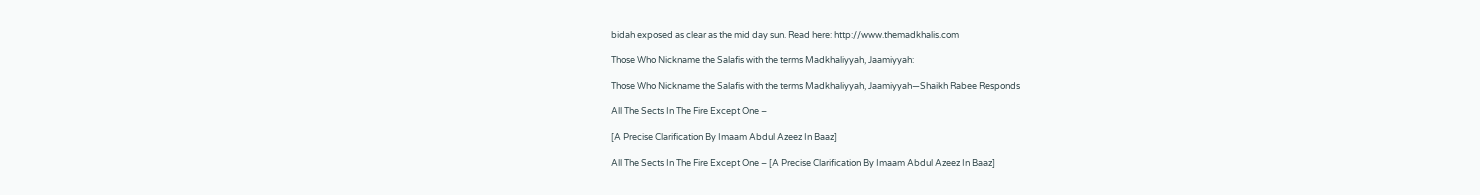bidah exposed as clear as the mid day sun. Read here: http://www.themadkhalis.com

Those Who Nickname the Salafis with the terms Madkhaliyyah, Jaamiyyah:

Those Who Nickname the Salafis with the terms Madkhaliyyah, Jaamiyyah—Shaikh Rabee Responds

All The Sects In The Fire Except One –

[A Precise Clarification By Imaam Abdul Azeez In Baaz]

All The Sects In The Fire Except One – [A Precise Clarification By Imaam Abdul Azeez In Baaz]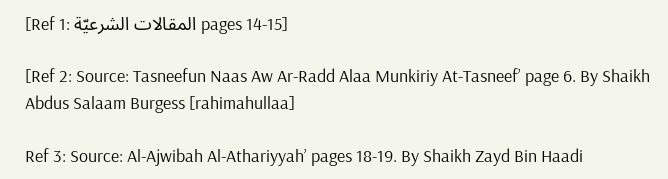[Ref 1: المقالات الشرعيّة pages 14-15]

[Ref 2: Source: Tasneefun Naas Aw Ar-Radd Alaa Munkiriy At-Tasneef’ page 6. By Shaikh Abdus Salaam Burgess [rahimahullaa]

Ref 3: Source: Al-Ajwibah Al-Athariyyah’ pages 18-19. By Shaikh Zayd Bin Haadi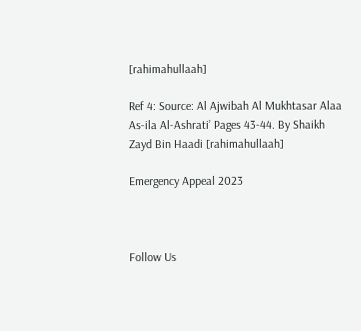[rahimahullaah]

Ref 4: Source: Al Ajwibah Al Mukhtasar Alaa As-ila Al-Ashrati’ Pages 43-44. By Shaikh Zayd Bin Haadi [rahimahullaah]

Emergency Appeal 2023



Follow Us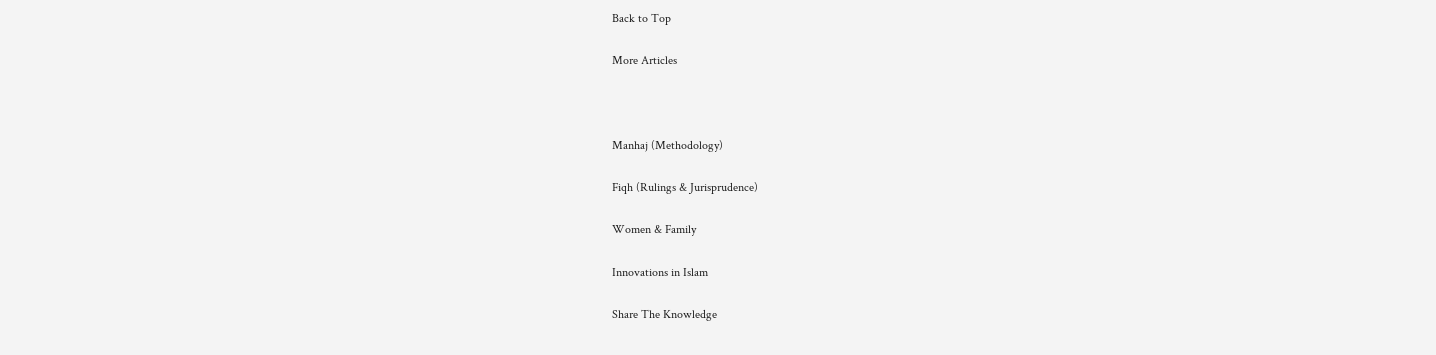Back to Top

More Articles



Manhaj (Methodology)

Fiqh (Rulings & Jurisprudence)

Women & Family

Innovations in Islam

Share The Knowledge